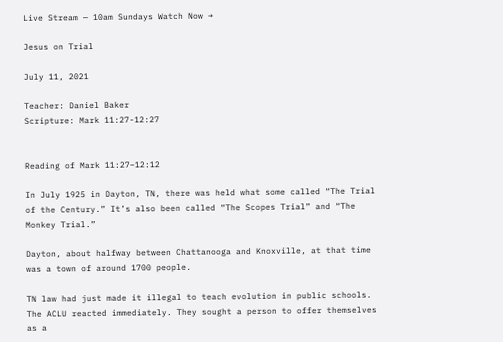Live Stream — 10am Sundays Watch Now →

Jesus on Trial

July 11, 2021

Teacher: Daniel Baker
Scripture: Mark 11:27-12:27


Reading of Mark 11:27–12:12

In July 1925 in Dayton, TN, there was held what some called “The Trial of the Century.” It’s also been called “The Scopes Trial” and “The Monkey Trial.”

Dayton, about halfway between Chattanooga and Knoxville, at that time was a town of around 1700 people.

TN law had just made it illegal to teach evolution in public schools. The ACLU reacted immediately. They sought a person to offer themselves as a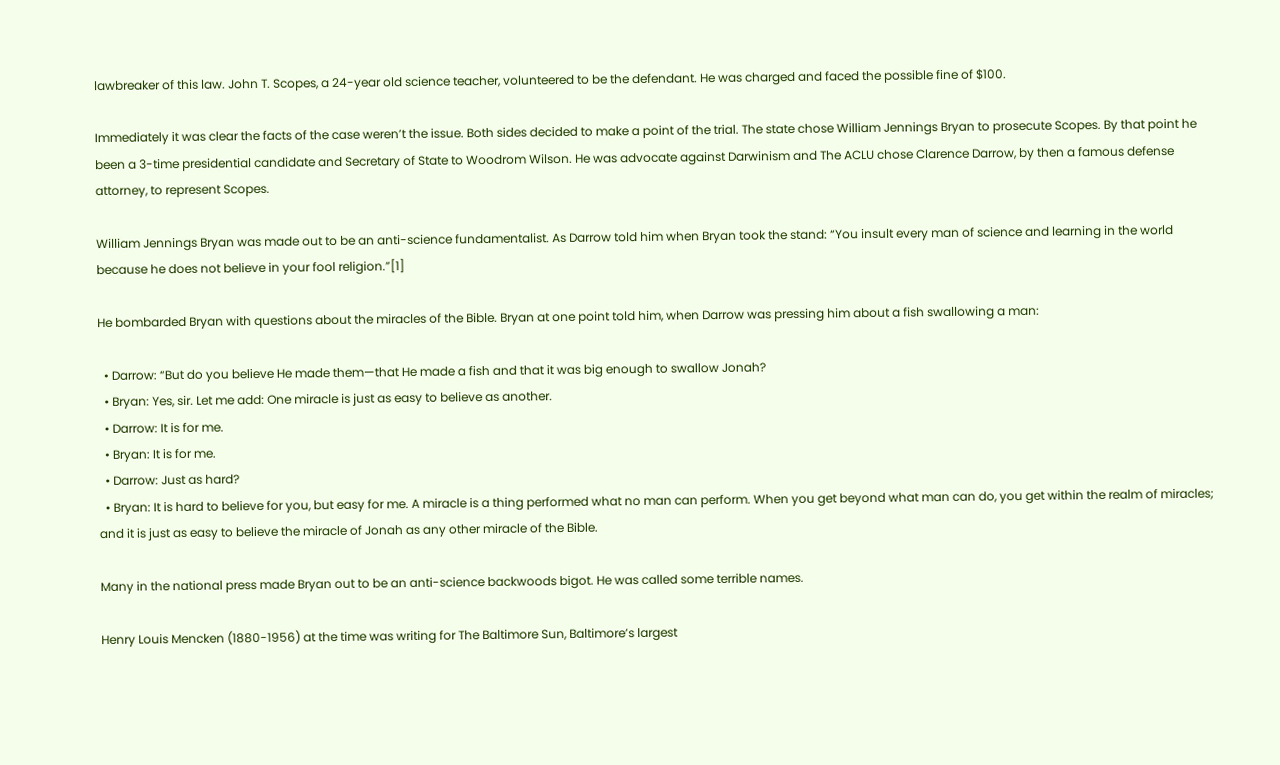lawbreaker of this law. John T. Scopes, a 24-year old science teacher, volunteered to be the defendant. He was charged and faced the possible fine of $100.

Immediately it was clear the facts of the case weren’t the issue. Both sides decided to make a point of the trial. The state chose William Jennings Bryan to prosecute Scopes. By that point he been a 3-time presidential candidate and Secretary of State to Woodrom Wilson. He was advocate against Darwinism and The ACLU chose Clarence Darrow, by then a famous defense attorney, to represent Scopes.

William Jennings Bryan was made out to be an anti-science fundamentalist. As Darrow told him when Bryan took the stand: “You insult every man of science and learning in the world because he does not believe in your fool religion.”[1]

He bombarded Bryan with questions about the miracles of the Bible. Bryan at one point told him, when Darrow was pressing him about a fish swallowing a man:

  • Darrow: “But do you believe He made them—that He made a fish and that it was big enough to swallow Jonah?
  • Bryan: Yes, sir. Let me add: One miracle is just as easy to believe as another.
  • Darrow: It is for me.
  • Bryan: It is for me.
  • Darrow: Just as hard?
  • Bryan: It is hard to believe for you, but easy for me. A miracle is a thing performed what no man can perform. When you get beyond what man can do, you get within the realm of miracles; and it is just as easy to believe the miracle of Jonah as any other miracle of the Bible.

Many in the national press made Bryan out to be an anti-science backwoods bigot. He was called some terrible names.

Henry Louis Mencken (1880-1956) at the time was writing for The Baltimore Sun, Baltimore’s largest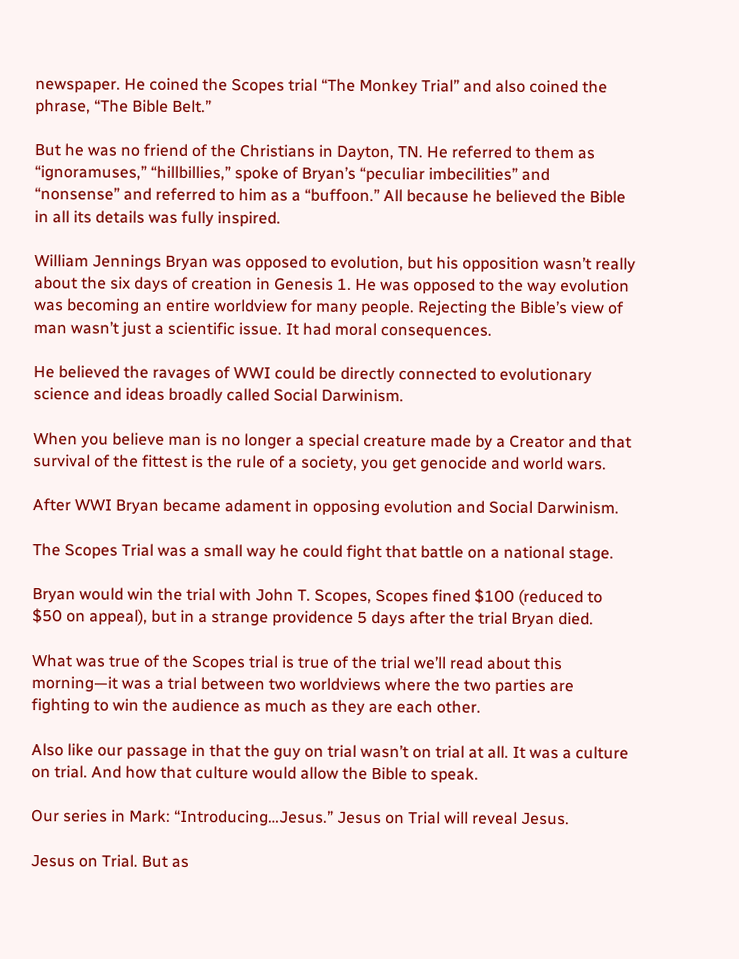newspaper. He coined the Scopes trial “The Monkey Trial” and also coined the phrase, “The Bible Belt.”

But he was no friend of the Christians in Dayton, TN. He referred to them as “ignoramuses,” “hillbillies,” spoke of Bryan’s “peculiar imbecilities” and “nonsense” and referred to him as a “buffoon.” All because he believed the Bible in all its details was fully inspired.

William Jennings Bryan was opposed to evolution, but his opposition wasn’t really about the six days of creation in Genesis 1. He was opposed to the way evolution was becoming an entire worldview for many people. Rejecting the Bible’s view of man wasn’t just a scientific issue. It had moral consequences.

He believed the ravages of WWI could be directly connected to evolutionary science and ideas broadly called Social Darwinism.

When you believe man is no longer a special creature made by a Creator and that survival of the fittest is the rule of a society, you get genocide and world wars.

After WWI Bryan became adament in opposing evolution and Social Darwinism.

The Scopes Trial was a small way he could fight that battle on a national stage.

Bryan would win the trial with John T. Scopes, Scopes fined $100 (reduced to $50 on appeal), but in a strange providence 5 days after the trial Bryan died.

What was true of the Scopes trial is true of the trial we’ll read about this morning—it was a trial between two worldviews where the two parties are fighting to win the audience as much as they are each other.

Also like our passage in that the guy on trial wasn’t on trial at all. It was a culture on trial. And how that culture would allow the Bible to speak.

Our series in Mark: “Introducing…Jesus.” Jesus on Trial will reveal Jesus.

Jesus on Trial. But as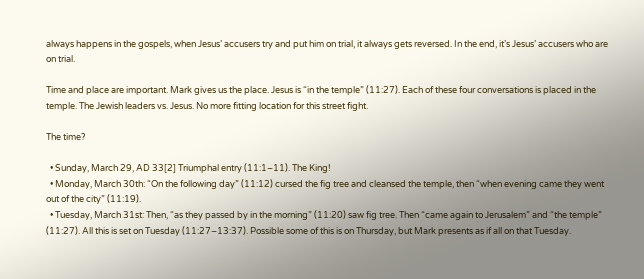always happens in the gospels, when Jesus’ accusers try and put him on trial, it always gets reversed. In the end, it’s Jesus’ accusers who are on trial.

Time and place are important. Mark gives us the place. Jesus is “in the temple” (11:27). Each of these four conversations is placed in the temple. The Jewish leaders vs. Jesus. No more fitting location for this street fight.

The time?

  • Sunday, March 29, AD 33[2] Triumphal entry (11:1–11). The King!
  • Monday, March 30th: “On the following day” (11:12) cursed the fig tree and cleansed the temple, then “when evening came they went out of the city” (11:19).
  • Tuesday, March 31st: Then, “as they passed by in the morning” (11:20) saw fig tree. Then “came again to Jerusalem” and “the temple” (11:27). All this is set on Tuesday (11:27–13:37). Possible some of this is on Thursday, but Mark presents as if all on that Tuesday.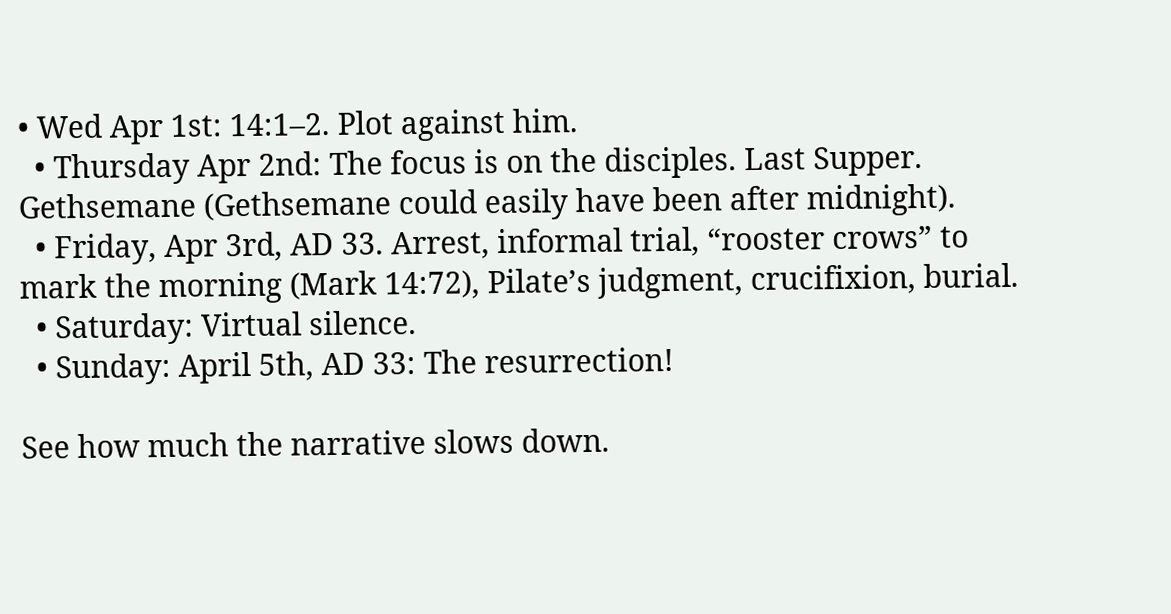• Wed Apr 1st: 14:1–2. Plot against him.
  • Thursday Apr 2nd: The focus is on the disciples. Last Supper. Gethsemane (Gethsemane could easily have been after midnight).
  • Friday, Apr 3rd, AD 33. Arrest, informal trial, “rooster crows” to mark the morning (Mark 14:72), Pilate’s judgment, crucifixion, burial.
  • Saturday: Virtual silence.
  • Sunday: April 5th, AD 33: The resurrection!

See how much the narrative slows down.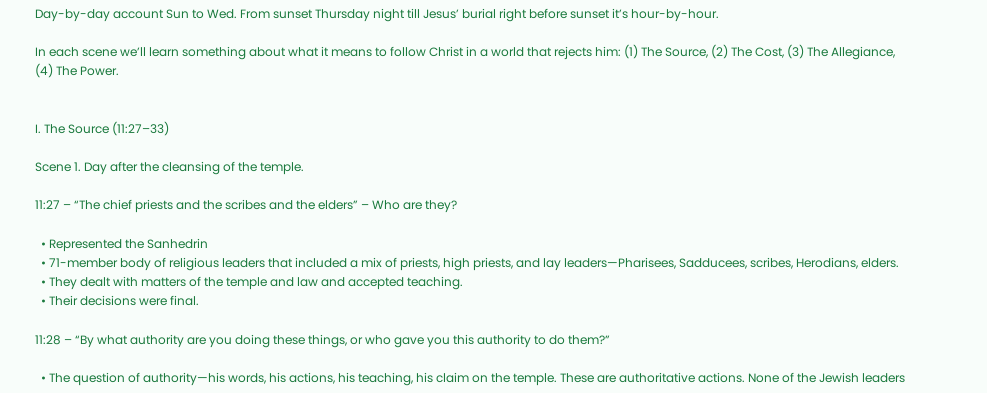Day-by-day account Sun to Wed. From sunset Thursday night till Jesus’ burial right before sunset it’s hour-by-hour.

In each scene we’ll learn something about what it means to follow Christ in a world that rejects him: (1) The Source, (2) The Cost, (3) The Allegiance, (4) The Power.


I. The Source (11:27–33)

Scene 1. Day after the cleansing of the temple.

11:27 – “The chief priests and the scribes and the elders” – Who are they?

  • Represented the Sanhedrin
  • 71-member body of religious leaders that included a mix of priests, high priests, and lay leaders—Pharisees, Sadducees, scribes, Herodians, elders.
  • They dealt with matters of the temple and law and accepted teaching.
  • Their decisions were final.

11:28 – “By what authority are you doing these things, or who gave you this authority to do them?”

  • The question of authority—his words, his actions, his teaching, his claim on the temple. These are authoritative actions. None of the Jewish leaders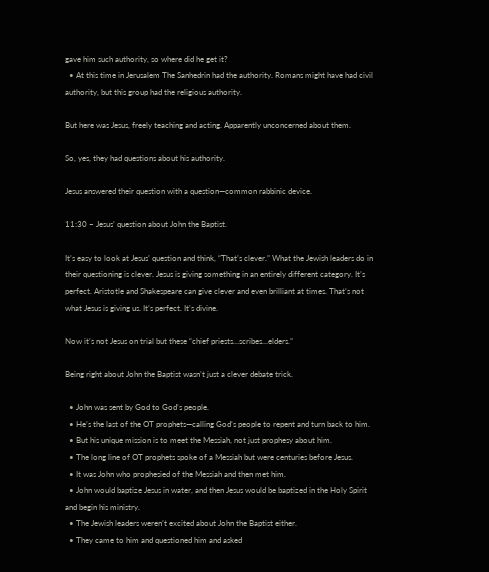gave him such authority, so where did he get it?
  • At this time in Jerusalem The Sanhedrin had the authority. Romans might have had civil authority, but this group had the religious authority.

But here was Jesus, freely teaching and acting. Apparently unconcerned about them.

So, yes, they had questions about his authority.

Jesus answered their question with a question—common rabbinic device.

11:30 – Jesus’ question about John the Baptist.

It’s easy to look at Jesus’ question and think, “That’s clever.” What the Jewish leaders do in their questioning is clever. Jesus is giving something in an entirely different category. It’s perfect. Aristotle and Shakespeare can give clever and even brilliant at times. That’s not what Jesus is giving us. It’s perfect. It’s divine.

Now it’s not Jesus on trial but these “chief priests…scribes…elders.”

Being right about John the Baptist wasn’t just a clever debate trick.

  • John was sent by God to God’s people.
  • He’s the last of the OT prophets—calling God’s people to repent and turn back to him.
  • But his unique mission is to meet the Messiah, not just prophesy about him.
  • The long line of OT prophets spoke of a Messiah but were centuries before Jesus.
  • It was John who prophesied of the Messiah and then met him.
  • John would baptize Jesus in water, and then Jesus would be baptized in the Holy Spirit and begin his ministry.
  • The Jewish leaders weren’t excited about John the Baptist either.
  • They came to him and questioned him and asked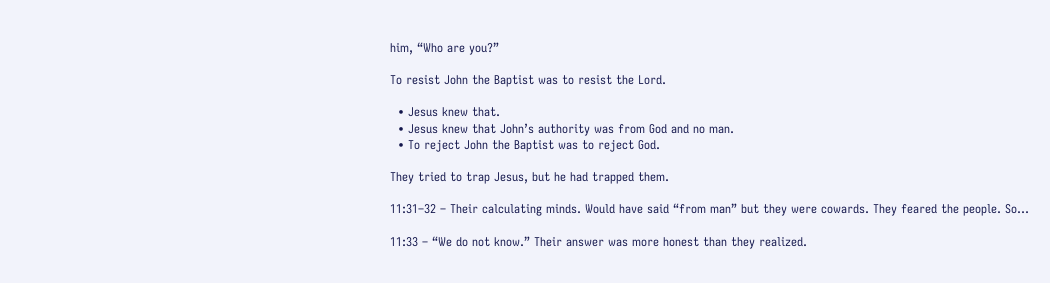him, “Who are you?”

To resist John the Baptist was to resist the Lord.

  • Jesus knew that.
  • Jesus knew that John’s authority was from God and no man.
  • To reject John the Baptist was to reject God.

They tried to trap Jesus, but he had trapped them.

11:31–32 – Their calculating minds. Would have said “from man” but they were cowards. They feared the people. So…

11:33 – “We do not know.” Their answer was more honest than they realized.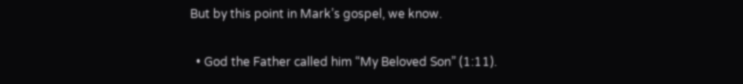But by this point in Mark’s gospel, we know.

  • God the Father called him “My Beloved Son” (1:11).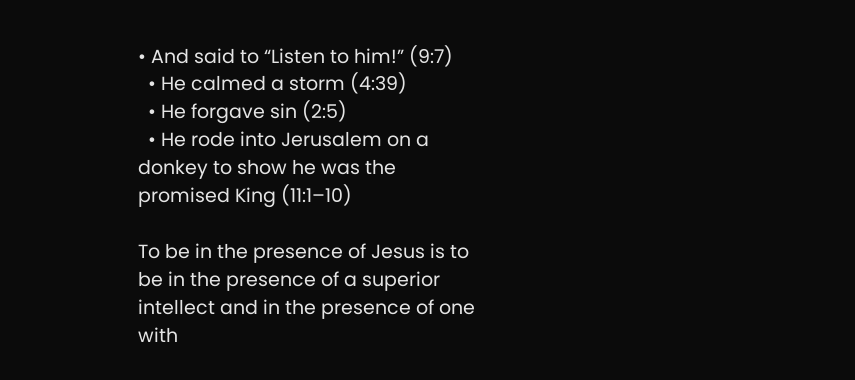• And said to “Listen to him!” (9:7)
  • He calmed a storm (4:39)
  • He forgave sin (2:5)
  • He rode into Jerusalem on a donkey to show he was the promised King (11:1–10)

To be in the presence of Jesus is to be in the presence of a superior intellect and in the presence of one with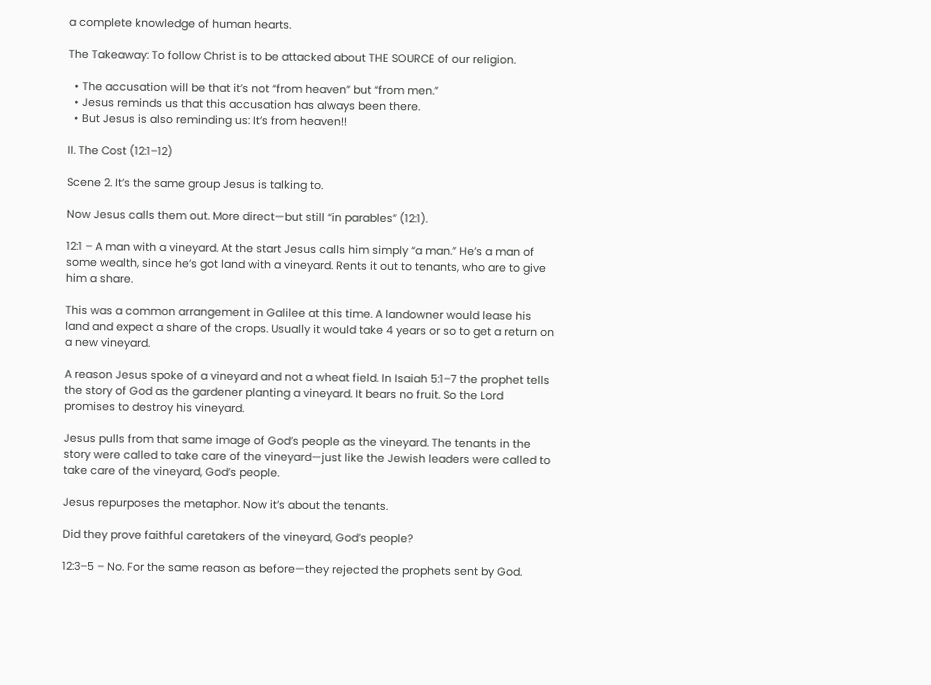a complete knowledge of human hearts.

The Takeaway: To follow Christ is to be attacked about THE SOURCE of our religion.

  • The accusation will be that it’s not “from heaven” but “from men.”
  • Jesus reminds us that this accusation has always been there.
  • But Jesus is also reminding us: It’s from heaven!!

II. The Cost (12:1–12)

Scene 2. It’s the same group Jesus is talking to.

Now Jesus calls them out. More direct—but still “in parables” (12:1).

12:1 – A man with a vineyard. At the start Jesus calls him simply “a man.” He’s a man of some wealth, since he’s got land with a vineyard. Rents it out to tenants, who are to give him a share.

This was a common arrangement in Galilee at this time. A landowner would lease his land and expect a share of the crops. Usually it would take 4 years or so to get a return on a new vineyard.

A reason Jesus spoke of a vineyard and not a wheat field. In Isaiah 5:1–7 the prophet tells the story of God as the gardener planting a vineyard. It bears no fruit. So the Lord promises to destroy his vineyard.

Jesus pulls from that same image of God’s people as the vineyard. The tenants in the story were called to take care of the vineyard—just like the Jewish leaders were called to take care of the vineyard, God’s people.

Jesus repurposes the metaphor. Now it’s about the tenants.

Did they prove faithful caretakers of the vineyard, God’s people?

12:3–5 – No. For the same reason as before—they rejected the prophets sent by God.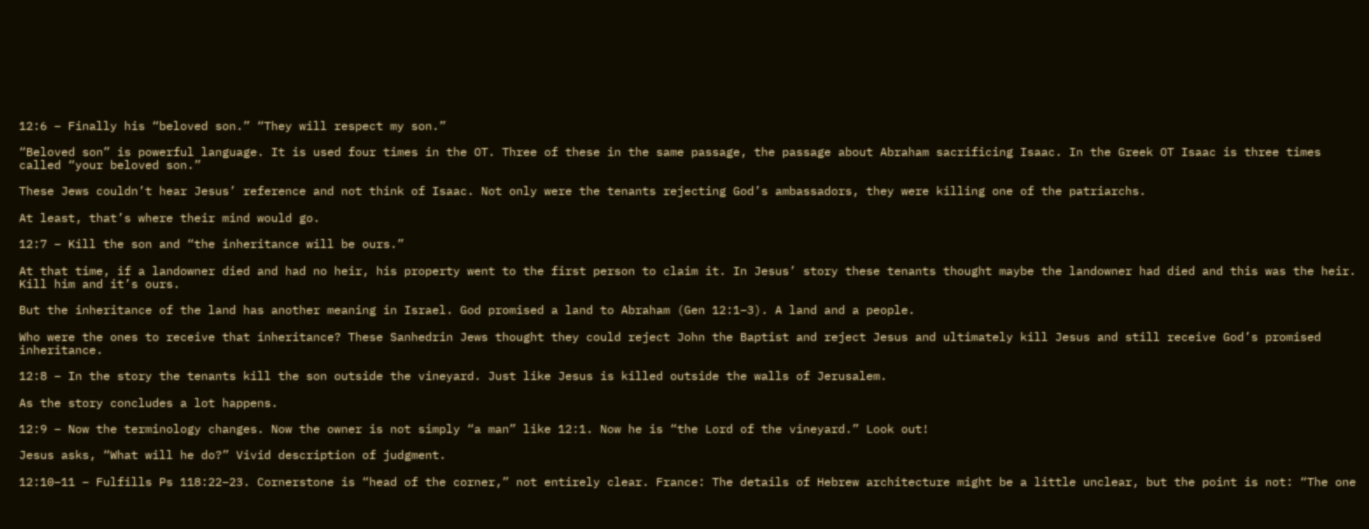12:6 – Finally his “beloved son.” “They will respect my son.”

“Beloved son” is powerful language. It is used four times in the OT. Three of these in the same passage, the passage about Abraham sacrificing Isaac. In the Greek OT Isaac is three times called “your beloved son.”

These Jews couldn’t hear Jesus’ reference and not think of Isaac. Not only were the tenants rejecting God’s ambassadors, they were killing one of the patriarchs.

At least, that’s where their mind would go.

12:7 – Kill the son and “the inheritance will be ours.”

At that time, if a landowner died and had no heir, his property went to the first person to claim it. In Jesus’ story these tenants thought maybe the landowner had died and this was the heir. Kill him and it’s ours.

But the inheritance of the land has another meaning in Israel. God promised a land to Abraham (Gen 12:1–3). A land and a people.

Who were the ones to receive that inheritance? These Sanhedrin Jews thought they could reject John the Baptist and reject Jesus and ultimately kill Jesus and still receive God’s promised inheritance.

12:8 – In the story the tenants kill the son outside the vineyard. Just like Jesus is killed outside the walls of Jerusalem.

As the story concludes a lot happens.

12:9 – Now the terminology changes. Now the owner is not simply “a man” like 12:1. Now he is “the Lord of the vineyard.” Look out!

Jesus asks, “What will he do?” Vivid description of judgment.

12:10–11 – Fulfills Ps 118:22–23. Cornerstone is “head of the corner,” not entirely clear. France: The details of Hebrew architecture might be a little unclear, but the point is not: “The one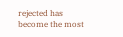rejected has become the most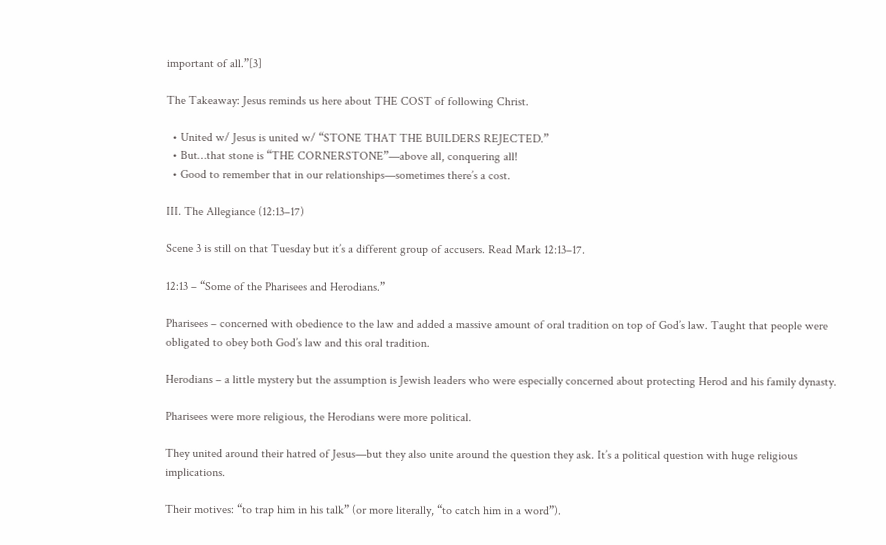important of all.”[3]

The Takeaway: Jesus reminds us here about THE COST of following Christ.

  • United w/ Jesus is united w/ “STONE THAT THE BUILDERS REJECTED.”
  • But…that stone is “THE CORNERSTONE”—above all, conquering all!
  • Good to remember that in our relationships—sometimes there’s a cost.

III. The Allegiance (12:13–17)

Scene 3 is still on that Tuesday but it’s a different group of accusers. Read Mark 12:13–17.

12:13 – “Some of the Pharisees and Herodians.”

Pharisees – concerned with obedience to the law and added a massive amount of oral tradition on top of God’s law. Taught that people were obligated to obey both God’s law and this oral tradition.

Herodians – a little mystery but the assumption is Jewish leaders who were especially concerned about protecting Herod and his family dynasty.

Pharisees were more religious, the Herodians were more political.

They united around their hatred of Jesus—but they also unite around the question they ask. It’s a political question with huge religious implications.

Their motives: “to trap him in his talk” (or more literally, “to catch him in a word”).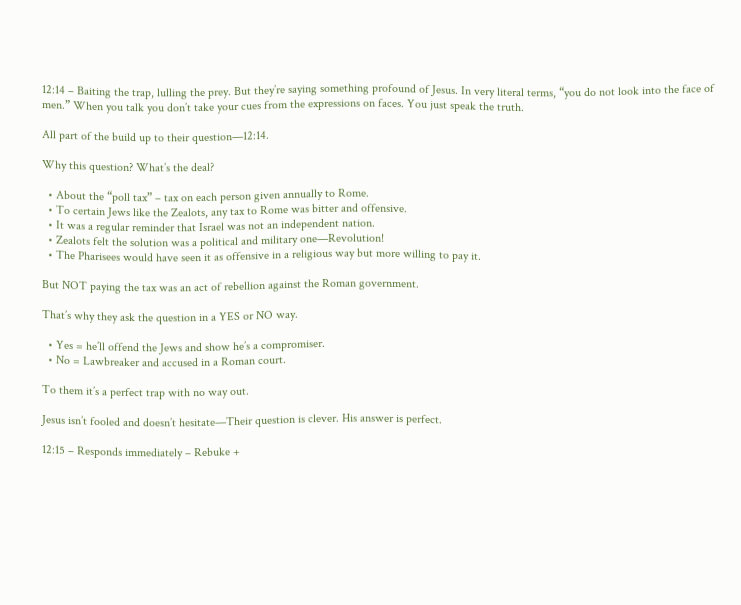12:14 – Baiting the trap, lulling the prey. But they’re saying something profound of Jesus. In very literal terms, “you do not look into the face of men.” When you talk you don’t take your cues from the expressions on faces. You just speak the truth.

All part of the build up to their question—12:14.

Why this question? What’s the deal?

  • About the “poll tax” – tax on each person given annually to Rome.
  • To certain Jews like the Zealots, any tax to Rome was bitter and offensive.
  • It was a regular reminder that Israel was not an independent nation.
  • Zealots felt the solution was a political and military one—Revolution!
  • The Pharisees would have seen it as offensive in a religious way but more willing to pay it.

But NOT paying the tax was an act of rebellion against the Roman government.

That’s why they ask the question in a YES or NO way.

  • Yes = he’ll offend the Jews and show he’s a compromiser.
  • No = Lawbreaker and accused in a Roman court.

To them it’s a perfect trap with no way out.

Jesus isn’t fooled and doesn’t hesitate—Their question is clever. His answer is perfect.

12:15 – Responds immediately – Rebuke +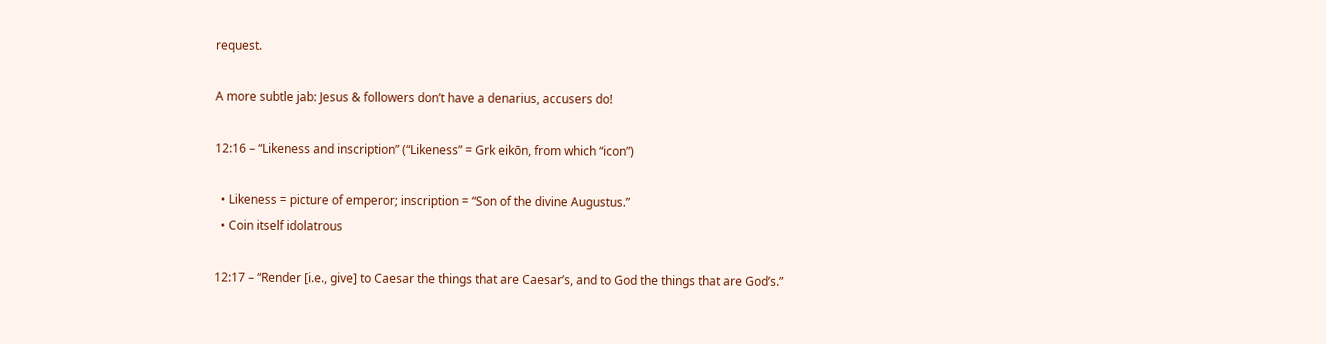request.

A more subtle jab: Jesus & followers don’t have a denarius, accusers do!

12:16 – “Likeness and inscription” (“Likeness” = Grk eikōn, from which “icon”)

  • Likeness = picture of emperor; inscription = “Son of the divine Augustus.”
  • Coin itself idolatrous

12:17 – “Render [i.e., give] to Caesar the things that are Caesar’s, and to God the things that are God’s.”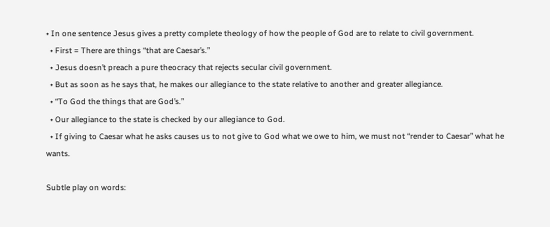• In one sentence Jesus gives a pretty complete theology of how the people of God are to relate to civil government.
  • First = There are things “that are Caesar’s.”
  • Jesus doesn’t preach a pure theocracy that rejects secular civil government.
  • But as soon as he says that, he makes our allegiance to the state relative to another and greater allegiance.
  • “To God the things that are God’s.”
  • Our allegiance to the state is checked by our allegiance to God.
  • If giving to Caesar what he asks causes us to not give to God what we owe to him, we must not “render to Caesar” what he wants.

Subtle play on words: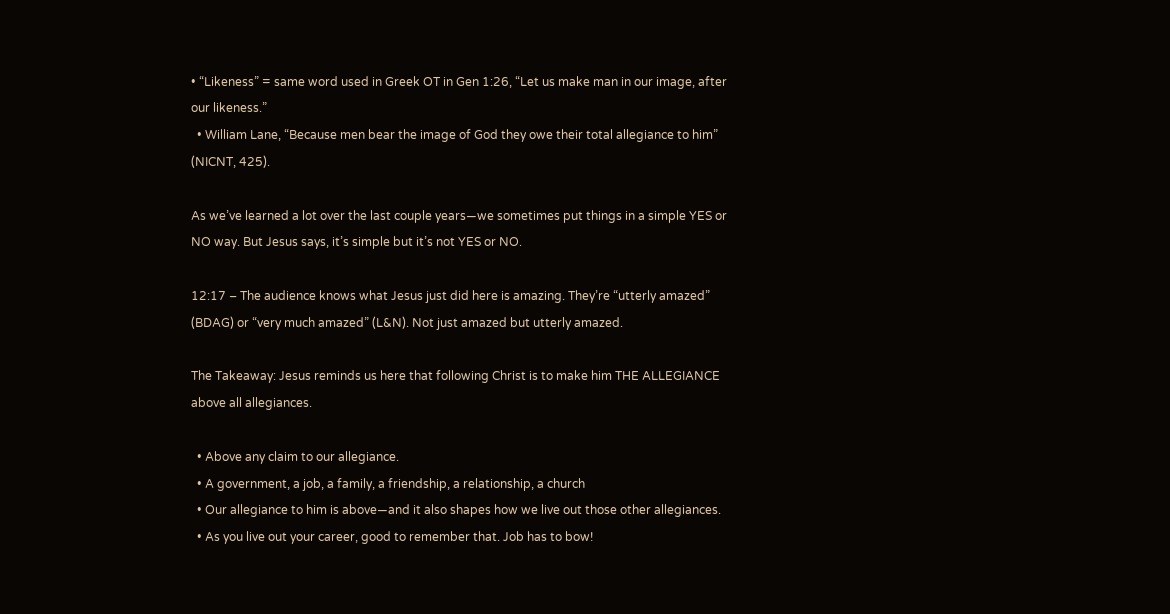• “Likeness” = same word used in Greek OT in Gen 1:26, “Let us make man in our image, after our likeness.”
  • William Lane, “Because men bear the image of God they owe their total allegiance to him” (NICNT, 425).

As we’ve learned a lot over the last couple years—we sometimes put things in a simple YES or NO way. But Jesus says, it’s simple but it’s not YES or NO.

12:17 – The audience knows what Jesus just did here is amazing. They’re “utterly amazed” (BDAG) or “very much amazed” (L&N). Not just amazed but utterly amazed.

The Takeaway: Jesus reminds us here that following Christ is to make him THE ALLEGIANCE above all allegiances.

  • Above any claim to our allegiance.
  • A government, a job, a family, a friendship, a relationship, a church
  • Our allegiance to him is above—and it also shapes how we live out those other allegiances.
  • As you live out your career, good to remember that. Job has to bow!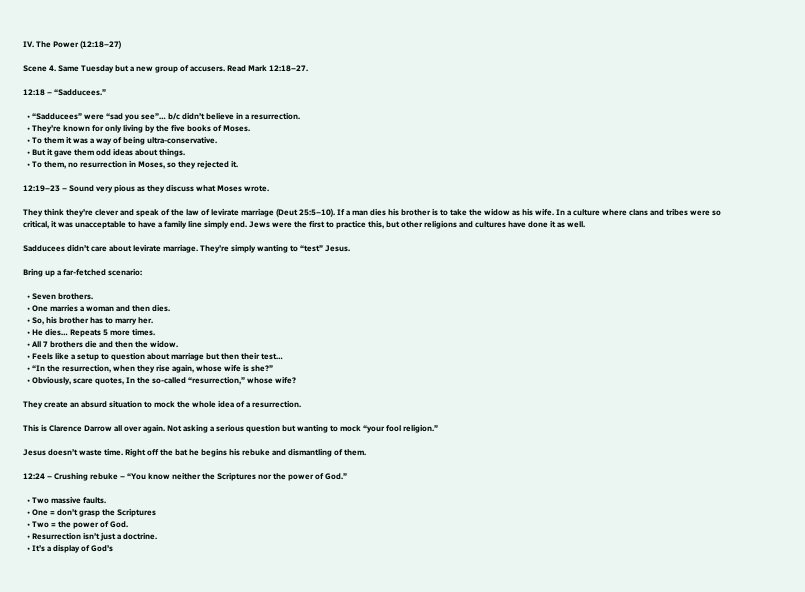IV. The Power (12:18–27)

Scene 4. Same Tuesday but a new group of accusers. Read Mark 12:18–27.

12:18 – “Sadducees.”

  • “Sadducees” were “sad you see”… b/c didn’t believe in a resurrection.
  • They’re known for only living by the five books of Moses.
  • To them it was a way of being ultra-conservative.
  • But it gave them odd ideas about things.
  • To them, no resurrection in Moses, so they rejected it.

12:19–23 – Sound very pious as they discuss what Moses wrote.

They think they’re clever and speak of the law of levirate marriage (Deut 25:5–10). If a man dies his brother is to take the widow as his wife. In a culture where clans and tribes were so critical, it was unacceptable to have a family line simply end. Jews were the first to practice this, but other religions and cultures have done it as well.

Sadducees didn’t care about levirate marriage. They’re simply wanting to “test” Jesus.

Bring up a far-fetched scenario:

  • Seven brothers.
  • One marries a woman and then dies.
  • So, his brother has to marry her.
  • He dies… Repeats 5 more times.
  • All 7 brothers die and then the widow.
  • Feels like a setup to question about marriage but then their test…
  • “In the resurrection, when they rise again, whose wife is she?”
  • Obviously, scare quotes, In the so-called “resurrection,” whose wife?

They create an absurd situation to mock the whole idea of a resurrection.

This is Clarence Darrow all over again. Not asking a serious question but wanting to mock “your fool religion.”

Jesus doesn’t waste time. Right off the bat he begins his rebuke and dismantling of them.

12:24 – Crushing rebuke – “You know neither the Scriptures nor the power of God.”

  • Two massive faults.
  • One = don’t grasp the Scriptures
  • Two = the power of God.
  • Resurrection isn’t just a doctrine.
  • It’s a display of God’s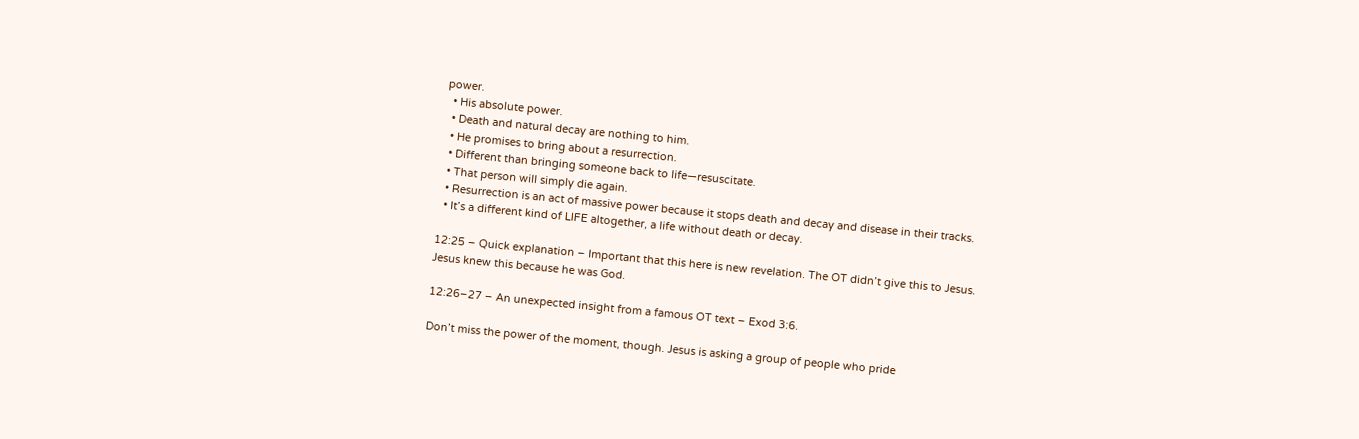power.
  • His absolute power.
  • Death and natural decay are nothing to him.
  • He promises to bring about a resurrection.
  • Different than bringing someone back to life—resuscitate.
  • That person will simply die again.
  • Resurrection is an act of massive power because it stops death and decay and disease in their tracks.
  • It’s a different kind of LIFE altogether, a life without death or decay.

12:25 – Quick explanation – Important that this here is new revelation. The OT didn’t give this to Jesus. Jesus knew this because he was God.

12:26–27 – An unexpected insight from a famous OT text – Exod 3:6.

Don’t miss the power of the moment, though. Jesus is asking a group of people who pride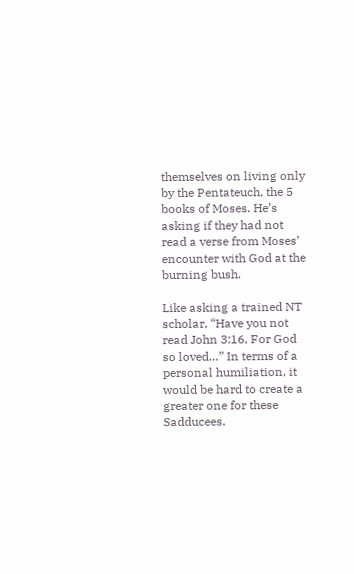themselves on living only by the Pentateuch, the 5 books of Moses. He’s asking if they had not read a verse from Moses’ encounter with God at the burning bush.

Like asking a trained NT scholar, “Have you not read John 3:16, For God so loved…” In terms of a personal humiliation, it would be hard to create a greater one for these Sadducees.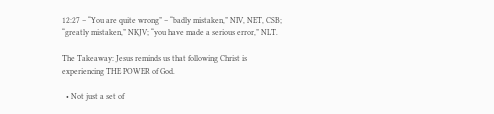12:27 – “You are quite wrong” – “badly mistaken,” NIV, NET, CSB; “greatly mistaken,” NKJV; “you have made a serious error,” NLT.

The Takeaway: Jesus reminds us that following Christ is experiencing THE POWER of God.

  • Not just a set of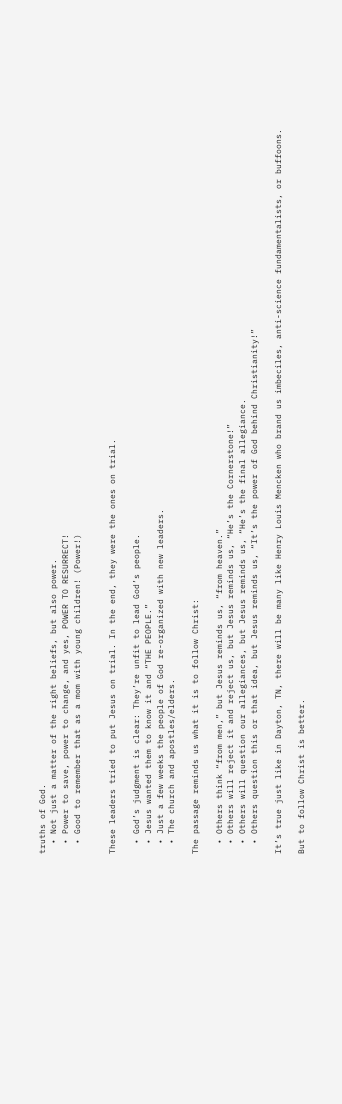truths of God.
  • Not just a matter of the right beliefs, but also power.
  • Power to save, power to change, and yes, POWER TO RESURRECT!
  • Good to remember that as a mom with young children! (Power!)


These leaders tried to put Jesus on trial. In the end, they were the ones on trial.

  • God’s judgment is clear: They’re unfit to lead God’s people.
  • Jesus wanted them to know it and “THE PEOPLE.”
  • Just a few weeks the people of God re-organized with new leaders.
  • The church and apostles/elders.

The passage reminds us what it is to follow Christ:

  • Others think “from men,” but Jesus reminds us, “from heaven.”
  • Others will reject it and reject us, but Jesus reminds us, “He’s the Cornerstone!”
  • Others will question our allegiances, but Jesus reminds us, “He’s the final allegiance.
  • Others question this or that idea, but Jesus reminds us, “It’s the power of God behind Christianity!”

It’s true just like in Dayton, TN, there will be many like Henry Louis Mencken who brand us imbeciles, anti-science fundamentalists, or buffoons.

But to follow Christ is better.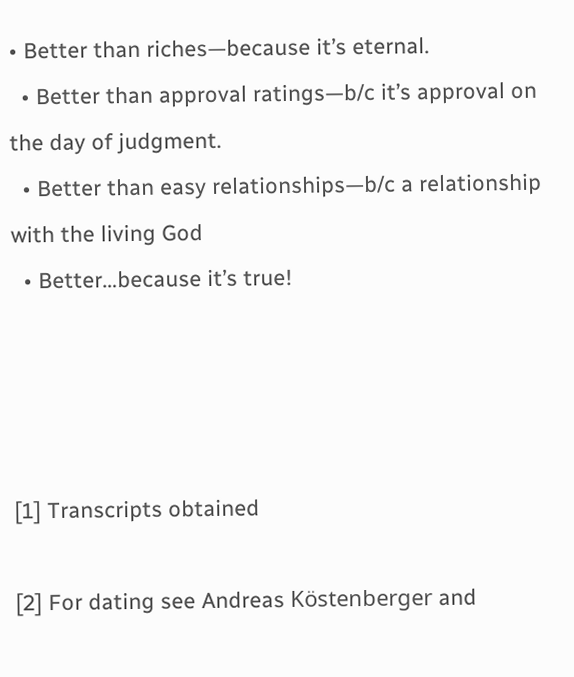• Better than riches—because it’s eternal.
  • Better than approval ratings—b/c it’s approval on the day of judgment.
  • Better than easy relationships—b/c a relationship with the living God
  • Better…because it’s true!




[1] Transcripts obtained

[2] For dating see Andreas Köstenberger and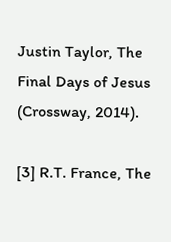Justin Taylor, The Final Days of Jesus (Crossway, 2014).

[3] R.T. France, The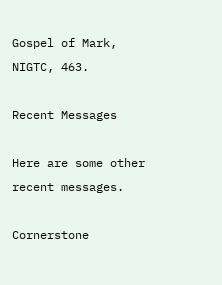Gospel of Mark, NIGTC, 463.

Recent Messages

Here are some other recent messages.

Cornerstone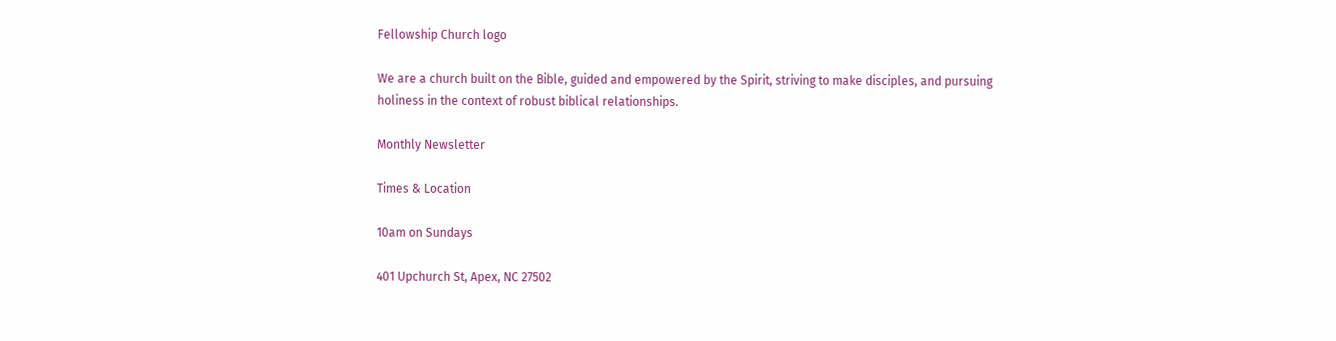Fellowship Church logo

We are a church built on the Bible, guided and empowered by the Spirit, striving to make disciples, and pursuing holiness in the context of robust biblical relationships.

Monthly Newsletter

Times & Location

10am on Sundays

401 Upchurch St, Apex, NC 27502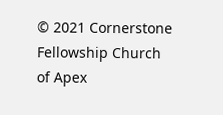© 2021 Cornerstone Fellowship Church of Apex